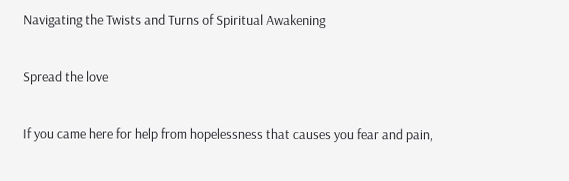Navigating the Twists and Turns of Spiritual Awakening

Spread the love

If you came here for help from hopelessness that causes you fear and pain,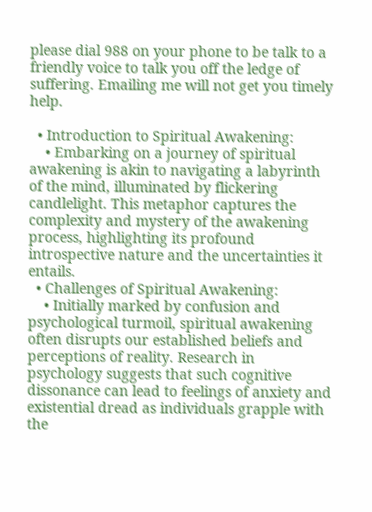please dial 988 on your phone to be talk to a friendly voice to talk you off the ledge of suffering. Emailing me will not get you timely help.

  • Introduction to Spiritual Awakening:
    • Embarking on a journey of spiritual awakening is akin to navigating a labyrinth of the mind, illuminated by flickering candlelight. This metaphor captures the complexity and mystery of the awakening process, highlighting its profound introspective nature and the uncertainties it entails.
  • Challenges of Spiritual Awakening:
    • Initially marked by confusion and psychological turmoil, spiritual awakening often disrupts our established beliefs and perceptions of reality. Research in psychology suggests that such cognitive dissonance can lead to feelings of anxiety and existential dread as individuals grapple with the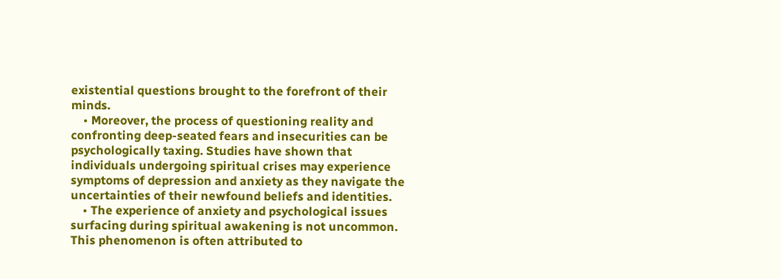existential questions brought to the forefront of their minds.
    • Moreover, the process of questioning reality and confronting deep-seated fears and insecurities can be psychologically taxing. Studies have shown that individuals undergoing spiritual crises may experience symptoms of depression and anxiety as they navigate the uncertainties of their newfound beliefs and identities.
    • The experience of anxiety and psychological issues surfacing during spiritual awakening is not uncommon. This phenomenon is often attributed to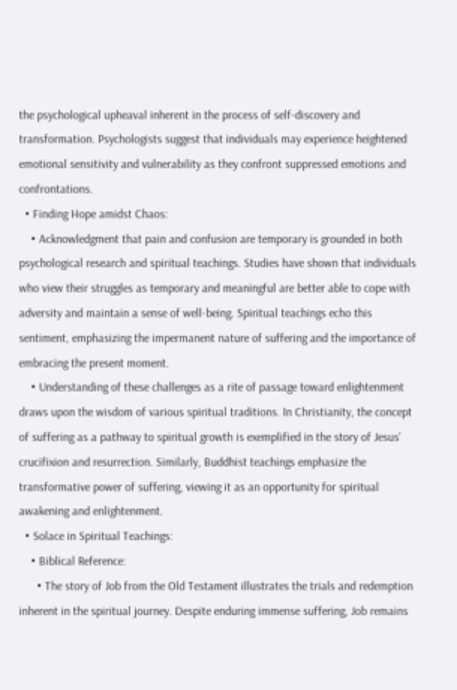the psychological upheaval inherent in the process of self-discovery and transformation. Psychologists suggest that individuals may experience heightened emotional sensitivity and vulnerability as they confront suppressed emotions and confrontations.
  • Finding Hope amidst Chaos:
    • Acknowledgment that pain and confusion are temporary is grounded in both psychological research and spiritual teachings. Studies have shown that individuals who view their struggles as temporary and meaningful are better able to cope with adversity and maintain a sense of well-being. Spiritual teachings echo this sentiment, emphasizing the impermanent nature of suffering and the importance of embracing the present moment.
    • Understanding of these challenges as a rite of passage toward enlightenment draws upon the wisdom of various spiritual traditions. In Christianity, the concept of suffering as a pathway to spiritual growth is exemplified in the story of Jesus’ crucifixion and resurrection. Similarly, Buddhist teachings emphasize the transformative power of suffering, viewing it as an opportunity for spiritual awakening and enlightenment.
  • Solace in Spiritual Teachings:
    • Biblical Reference:
      • The story of Job from the Old Testament illustrates the trials and redemption inherent in the spiritual journey. Despite enduring immense suffering, Job remains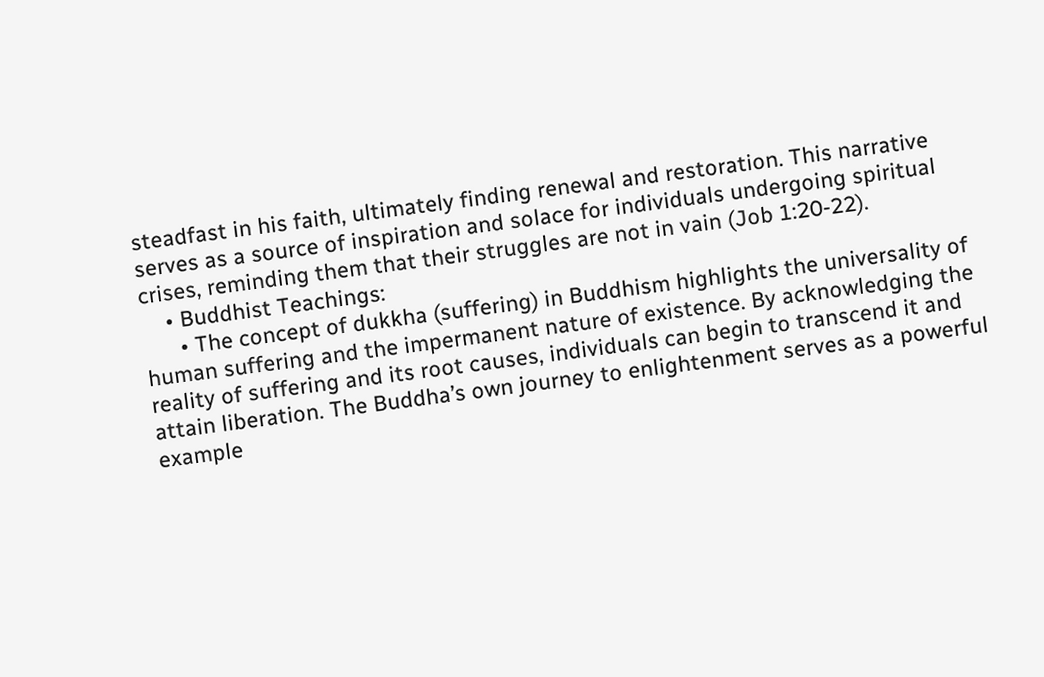steadfast in his faith, ultimately finding renewal and restoration. This narrative serves as a source of inspiration and solace for individuals undergoing spiritual crises, reminding them that their struggles are not in vain (Job 1:20-22).
    • Buddhist Teachings:
      • The concept of dukkha (suffering) in Buddhism highlights the universality of human suffering and the impermanent nature of existence. By acknowledging the reality of suffering and its root causes, individuals can begin to transcend it and attain liberation. The Buddha’s own journey to enlightenment serves as a powerful example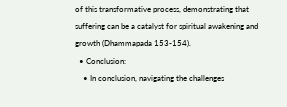of this transformative process, demonstrating that suffering can be a catalyst for spiritual awakening and growth (Dhammapada 153-154).
  • Conclusion:
    • In conclusion, navigating the challenges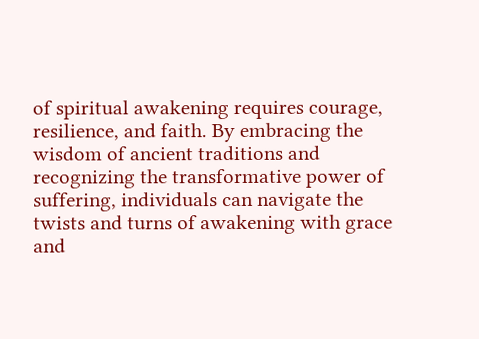of spiritual awakening requires courage, resilience, and faith. By embracing the wisdom of ancient traditions and recognizing the transformative power of suffering, individuals can navigate the twists and turns of awakening with grace and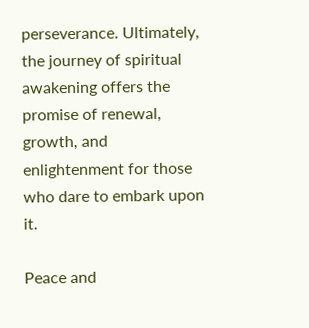perseverance. Ultimately, the journey of spiritual awakening offers the promise of renewal, growth, and enlightenment for those who dare to embark upon it.

Peace and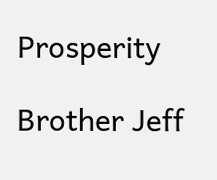Prosperity

Brother Jeff